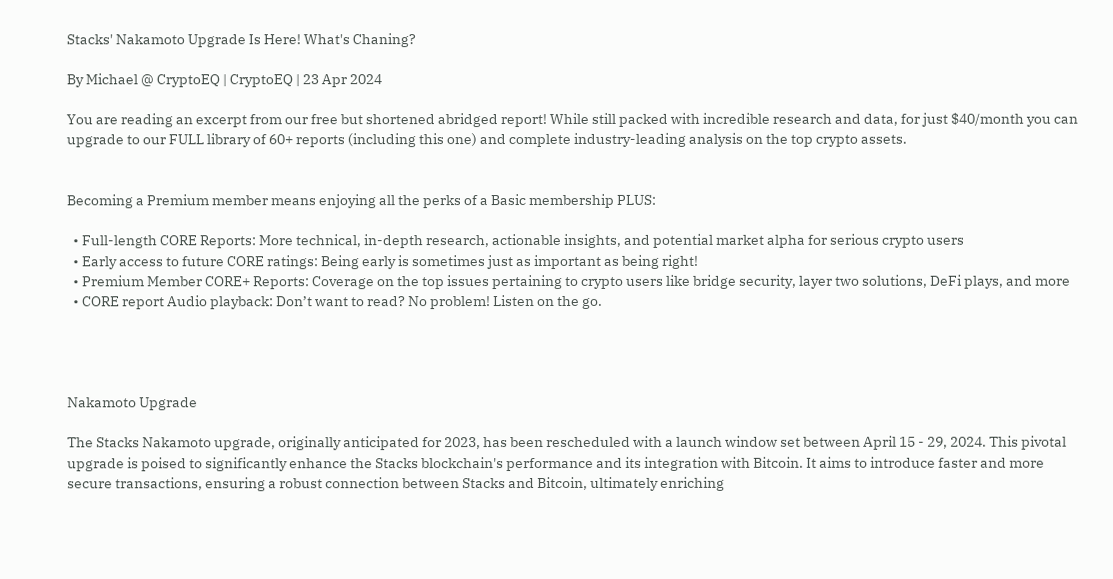Stacks' Nakamoto Upgrade Is Here! What's Chaning?

By Michael @ CryptoEQ | CryptoEQ | 23 Apr 2024

You are reading an excerpt from our free but shortened abridged report! While still packed with incredible research and data, for just $40/month you can upgrade to our FULL library of 60+ reports (including this one) and complete industry-leading analysis on the top crypto assets.


Becoming a Premium member means enjoying all the perks of a Basic membership PLUS:

  • Full-length CORE Reports: More technical, in-depth research, actionable insights, and potential market alpha for serious crypto users
  • Early access to future CORE ratings: Being early is sometimes just as important as being right!
  • Premium Member CORE+ Reports: Coverage on the top issues pertaining to crypto users like bridge security, layer two solutions, DeFi plays, and more
  • CORE report Audio playback: Don’t want to read? No problem! Listen on the go.




Nakamoto Upgrade

The Stacks Nakamoto upgrade, originally anticipated for 2023, has been rescheduled with a launch window set between April 15 - 29, 2024. This pivotal upgrade is poised to significantly enhance the Stacks blockchain's performance and its integration with Bitcoin. It aims to introduce faster and more secure transactions, ensuring a robust connection between Stacks and Bitcoin, ultimately enriching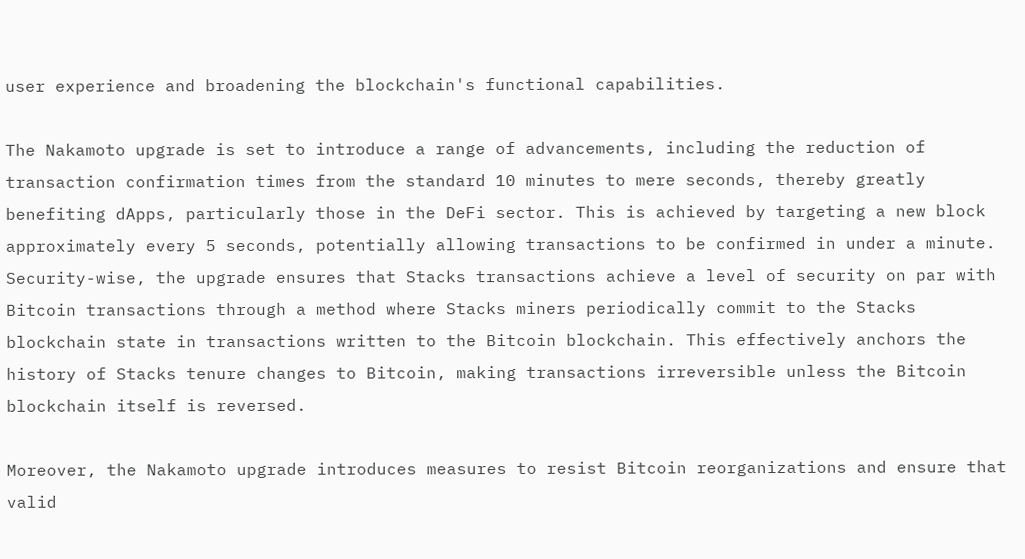user experience and broadening the blockchain's functional capabilities.

The Nakamoto upgrade is set to introduce a range of advancements, including the reduction of transaction confirmation times from the standard 10 minutes to mere seconds, thereby greatly benefiting dApps, particularly those in the DeFi sector. This is achieved by targeting a new block approximately every 5 seconds, potentially allowing transactions to be confirmed in under a minute. Security-wise, the upgrade ensures that Stacks transactions achieve a level of security on par with Bitcoin transactions through a method where Stacks miners periodically commit to the Stacks blockchain state in transactions written to the Bitcoin blockchain. This effectively anchors the history of Stacks tenure changes to Bitcoin, making transactions irreversible unless the Bitcoin blockchain itself is reversed.

Moreover, the Nakamoto upgrade introduces measures to resist Bitcoin reorganizations and ensure that valid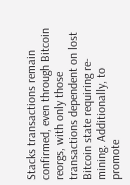Stacks transactions remain confirmed, even through Bitcoin reorgs, with only those transactions dependent on lost Bitcoin state requiring re-mining. Additionally, to promote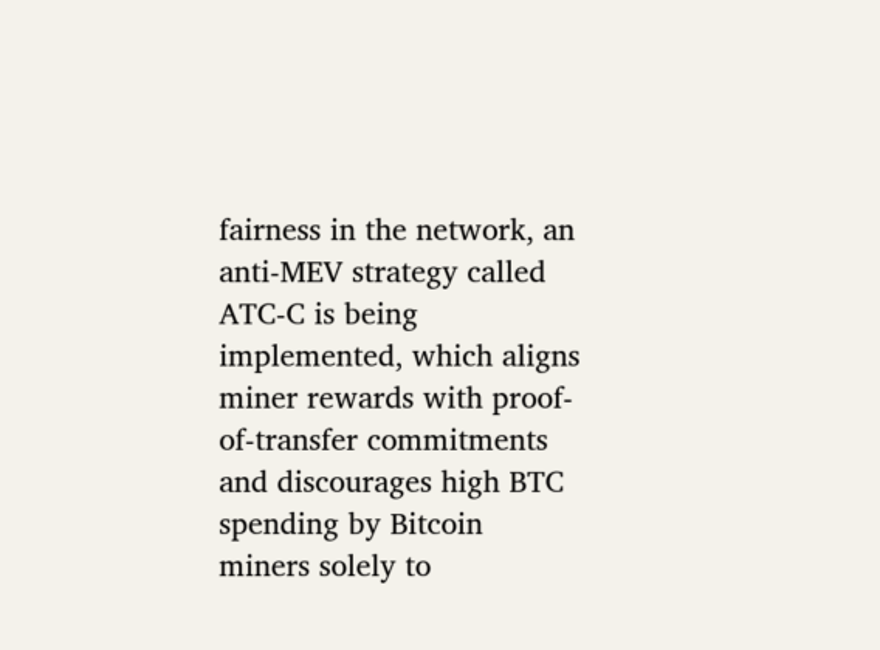fairness in the network, an anti-MEV strategy called ATC-C is being implemented, which aligns miner rewards with proof-of-transfer commitments and discourages high BTC spending by Bitcoin miners solely to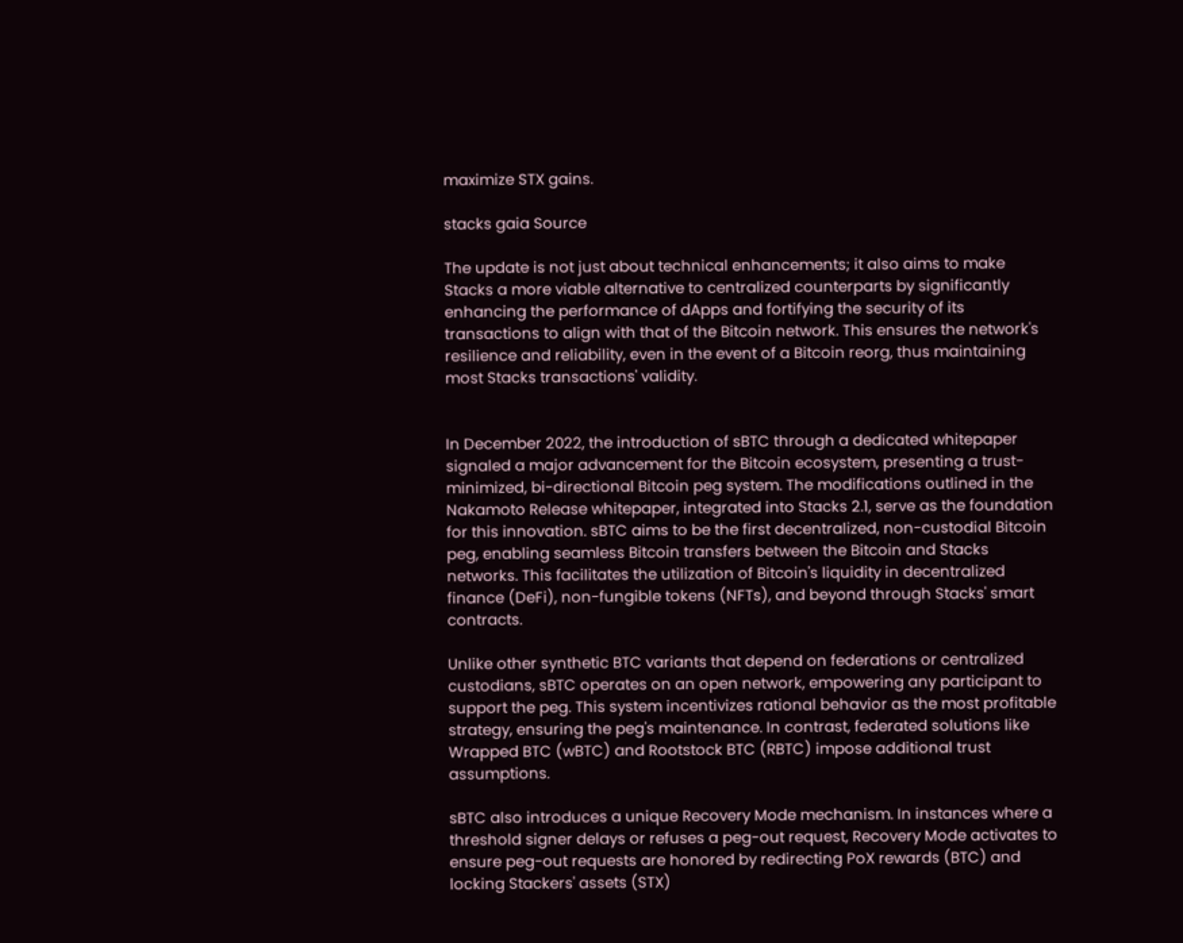maximize STX gains.

stacks gaia Source

The update is not just about technical enhancements; it also aims to make Stacks a more viable alternative to centralized counterparts by significantly enhancing the performance of dApps and fortifying the security of its transactions to align with that of the Bitcoin network. This ensures the network's resilience and reliability, even in the event of a Bitcoin reorg, thus maintaining most Stacks transactions' validity.


In December 2022, the introduction of sBTC through a dedicated whitepaper signaled a major advancement for the Bitcoin ecosystem, presenting a trust-minimized, bi-directional Bitcoin peg system. The modifications outlined in the Nakamoto Release whitepaper, integrated into Stacks 2.1, serve as the foundation for this innovation. sBTC aims to be the first decentralized, non-custodial Bitcoin peg, enabling seamless Bitcoin transfers between the Bitcoin and Stacks networks. This facilitates the utilization of Bitcoin's liquidity in decentralized finance (DeFi), non-fungible tokens (NFTs), and beyond through Stacks' smart contracts.

Unlike other synthetic BTC variants that depend on federations or centralized custodians, sBTC operates on an open network, empowering any participant to support the peg. This system incentivizes rational behavior as the most profitable strategy, ensuring the peg's maintenance. In contrast, federated solutions like Wrapped BTC (wBTC) and Rootstock BTC (RBTC) impose additional trust assumptions.

sBTC also introduces a unique Recovery Mode mechanism. In instances where a threshold signer delays or refuses a peg-out request, Recovery Mode activates to ensure peg-out requests are honored by redirecting PoX rewards (BTC) and locking Stackers' assets (STX)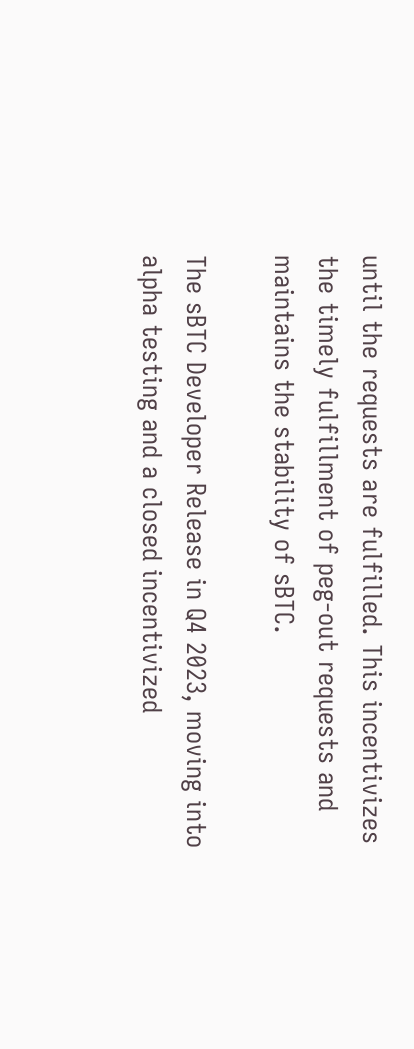until the requests are fulfilled. This incentivizes the timely fulfillment of peg-out requests and maintains the stability of sBTC.

The sBTC Developer Release in Q4 2023, moving into alpha testing and a closed incentivized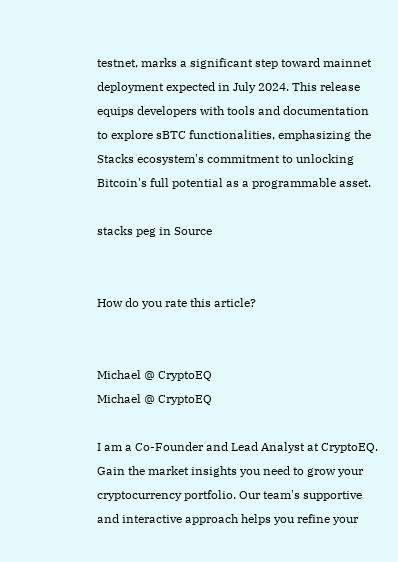testnet, marks a significant step toward mainnet deployment expected in July 2024. This release equips developers with tools and documentation to explore sBTC functionalities, emphasizing the Stacks ecosystem's commitment to unlocking Bitcoin's full potential as a programmable asset.

stacks peg in Source


How do you rate this article?


Michael @ CryptoEQ
Michael @ CryptoEQ

I am a Co-Founder and Lead Analyst at CryptoEQ. Gain the market insights you need to grow your cryptocurrency portfolio. Our team's supportive and interactive approach helps you refine your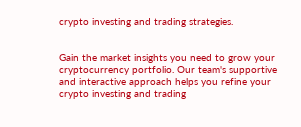crypto investing and trading strategies.


Gain the market insights you need to grow your cryptocurrency portfolio. Our team's supportive and interactive approach helps you refine your crypto investing and trading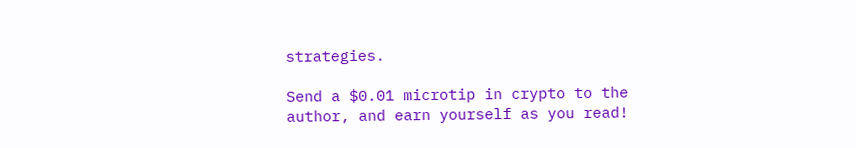strategies.

Send a $0.01 microtip in crypto to the author, and earn yourself as you read!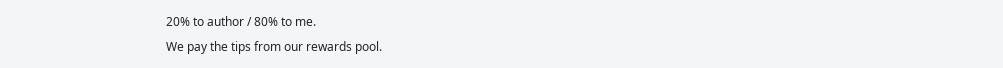20% to author / 80% to me.
We pay the tips from our rewards pool.